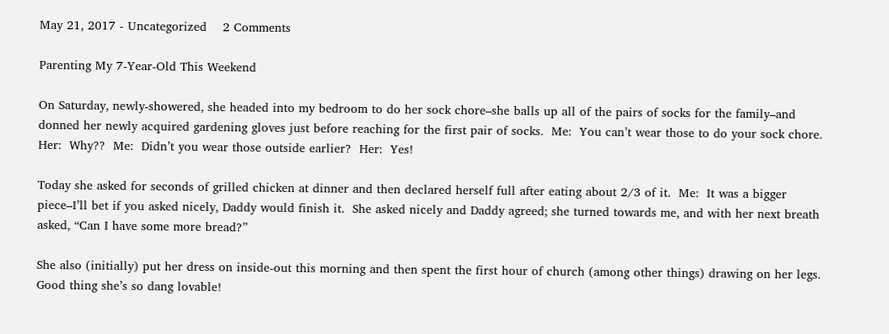May 21, 2017 - Uncategorized    2 Comments

Parenting My 7-Year-Old This Weekend

On Saturday, newly-showered, she headed into my bedroom to do her sock chore–she balls up all of the pairs of socks for the family–and donned her newly acquired gardening gloves just before reaching for the first pair of socks.  Me:  You can’t wear those to do your sock chore.  Her:  Why??  Me:  Didn’t you wear those outside earlier?  Her:  Yes!

Today she asked for seconds of grilled chicken at dinner and then declared herself full after eating about 2/3 of it.  Me:  It was a bigger piece–I’ll bet if you asked nicely, Daddy would finish it.  She asked nicely and Daddy agreed; she turned towards me, and with her next breath asked, “Can I have some more bread?”

She also (initially) put her dress on inside-out this morning and then spent the first hour of church (among other things) drawing on her legs.  Good thing she’s so dang lovable!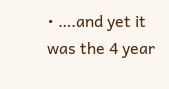• ….and yet it was the 4 year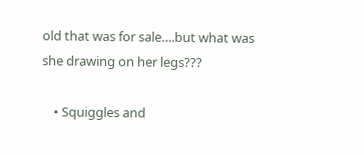old that was for sale….but what was she drawing on her legs???

    • Squiggles and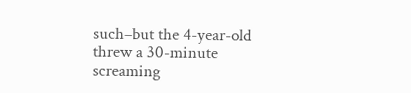such–but the 4-year-old threw a 30-minute screaming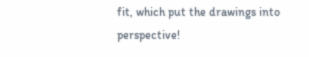fit, which put the drawings into perspective!